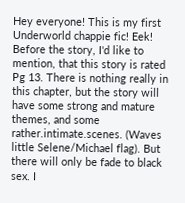Hey everyone! This is my first Underworld chappie fic! Eek! Before the story, I'd like to mention, that this story is rated Pg 13. There is nothing really in this chapter, but the story will have some strong and mature themes, and some rather.intimate.scenes. (Waves little Selene/Michael flag). But there will only be fade to black sex. I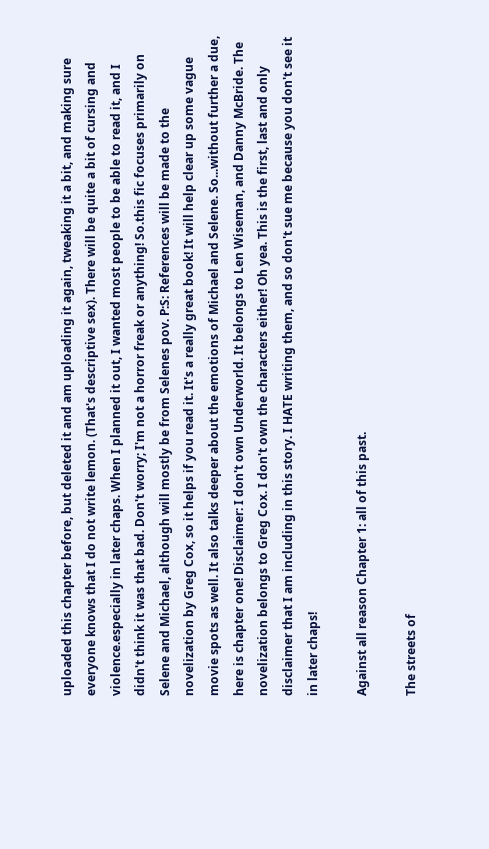uploaded this chapter before, but deleted it and am uploading it again, tweaking it a bit, and making sure everyone knows that I do not write lemon. (That's descriptive sex). There will be quite a bit of cursing and violence.especially in later chaps. When I planned it out, I wanted most people to be able to read it, and I didn't think it was that bad. Don't worry; I'm not a horror freak or anything! So.this fic focuses primarily on Selene and Michael, although will mostly be from Selenes pov. P:S: References will be made to the novelization by Greg Cox, so it helps if you read it. It's a really great book! It will help clear up some vague movie spots as well. It also talks deeper about the emotions of Michael and Selene. So...without further a due, here is chapter one! Disclaimer: I don't own Underworld. It belongs to Len Wiseman, and Danny McBride. The novelization belongs to Greg Cox. I don't own the characters either! Oh yea. This is the first, last and only disclaimer that I am including in this story. I HATE writing them, and so don't sue me because you don't see it in later chaps!

Against all reason Chapter 1: all of this past.

The streets of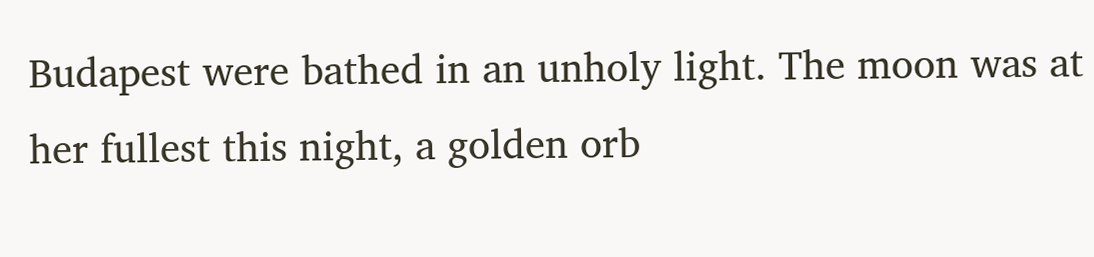Budapest were bathed in an unholy light. The moon was at her fullest this night, a golden orb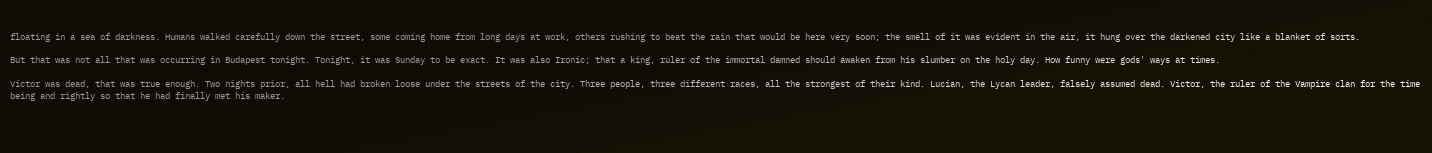floating in a sea of darkness. Humans walked carefully down the street, some coming home from long days at work, others rushing to beat the rain that would be here very soon; the smell of it was evident in the air, it hung over the darkened city like a blanket of sorts.

But that was not all that was occurring in Budapest tonight. Tonight, it was Sunday to be exact. It was also Ironic; that a king, ruler of the immortal damned should awaken from his slumber on the holy day. How funny were gods' ways at times.

Victor was dead, that was true enough. Two nights prior, all hell had broken loose under the streets of the city. Three people, three different races, all the strongest of their kind. Lucian, the Lycan leader, falsely assumed dead. Victor, the ruler of the Vampire clan for the time being and rightly so that he had finally met his maker.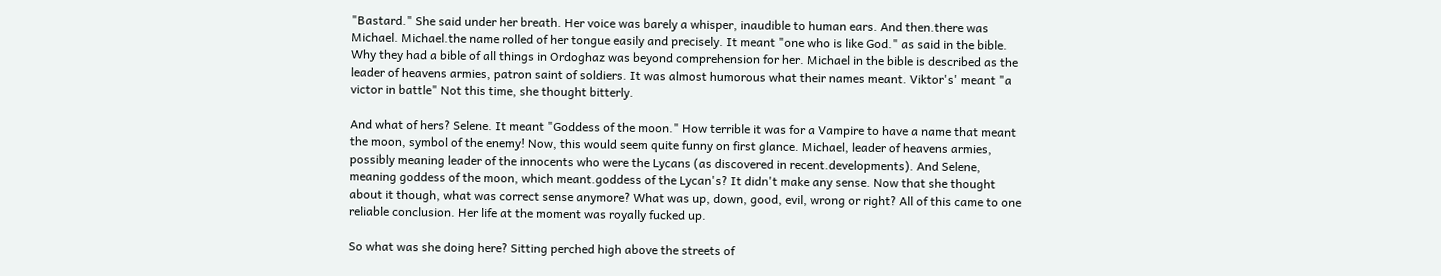"Bastard." She said under her breath. Her voice was barely a whisper, inaudible to human ears. And then.there was Michael. Michael.the name rolled of her tongue easily and precisely. It meant "one who is like God." as said in the bible. Why they had a bible of all things in Ordoghaz was beyond comprehension for her. Michael in the bible is described as the leader of heavens armies, patron saint of soldiers. It was almost humorous what their names meant. Viktor's' meant "a victor in battle" Not this time, she thought bitterly.

And what of hers? Selene. It meant "Goddess of the moon." How terrible it was for a Vampire to have a name that meant the moon, symbol of the enemy! Now, this would seem quite funny on first glance. Michael, leader of heavens armies, possibly meaning leader of the innocents who were the Lycans (as discovered in recent.developments). And Selene, meaning goddess of the moon, which meant.goddess of the Lycan's? It didn't make any sense. Now that she thought about it though, what was correct sense anymore? What was up, down, good, evil, wrong or right? All of this came to one reliable conclusion. Her life at the moment was royally fucked up.

So what was she doing here? Sitting perched high above the streets of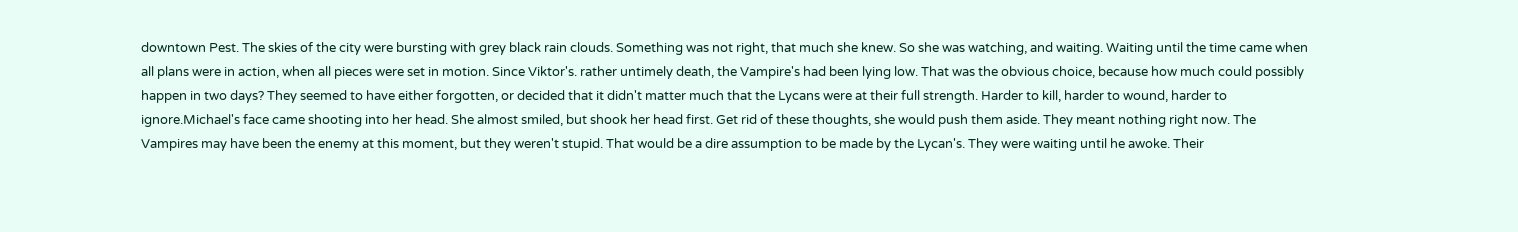downtown Pest. The skies of the city were bursting with grey black rain clouds. Something was not right, that much she knew. So she was watching, and waiting. Waiting until the time came when all plans were in action, when all pieces were set in motion. Since Viktor's. rather untimely death, the Vampire's had been lying low. That was the obvious choice, because how much could possibly happen in two days? They seemed to have either forgotten, or decided that it didn't matter much that the Lycans were at their full strength. Harder to kill, harder to wound, harder to ignore.Michael's face came shooting into her head. She almost smiled, but shook her head first. Get rid of these thoughts, she would push them aside. They meant nothing right now. The Vampires may have been the enemy at this moment, but they weren't stupid. That would be a dire assumption to be made by the Lycan's. They were waiting until he awoke. Their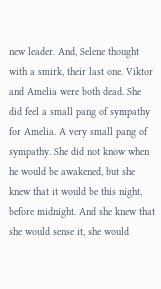new leader. And, Selene thought with a smirk, their last one. Viktor and Amelia were both dead. She did feel a small pang of sympathy for Amelia. A very small pang of sympathy. She did not know when he would be awakened, but she knew that it would be this night, before midnight. And she knew that she would sense it, she would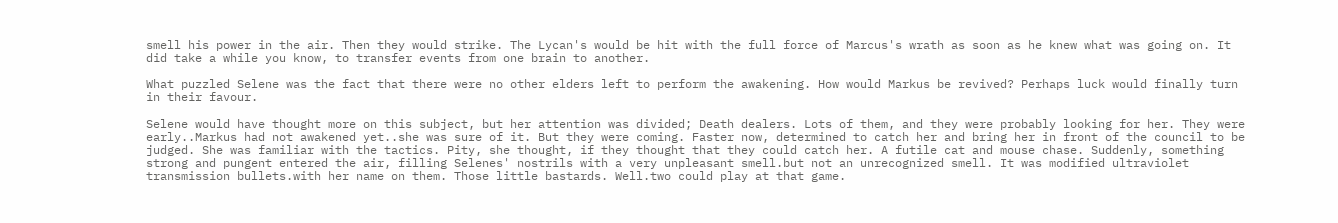smell his power in the air. Then they would strike. The Lycan's would be hit with the full force of Marcus's wrath as soon as he knew what was going on. It did take a while you know, to transfer events from one brain to another.

What puzzled Selene was the fact that there were no other elders left to perform the awakening. How would Markus be revived? Perhaps luck would finally turn in their favour.

Selene would have thought more on this subject, but her attention was divided; Death dealers. Lots of them, and they were probably looking for her. They were early..Markus had not awakened yet..she was sure of it. But they were coming. Faster now, determined to catch her and bring her in front of the council to be judged. She was familiar with the tactics. Pity, she thought, if they thought that they could catch her. A futile cat and mouse chase. Suddenly, something strong and pungent entered the air, filling Selenes' nostrils with a very unpleasant smell.but not an unrecognized smell. It was modified ultraviolet transmission bullets.with her name on them. Those little bastards. Well.two could play at that game.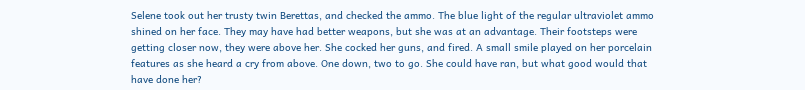Selene took out her trusty twin Berettas, and checked the ammo. The blue light of the regular ultraviolet ammo shined on her face. They may have had better weapons, but she was at an advantage. Their footsteps were getting closer now, they were above her. She cocked her guns, and fired. A small smile played on her porcelain features as she heard a cry from above. One down, two to go. She could have ran, but what good would that have done her?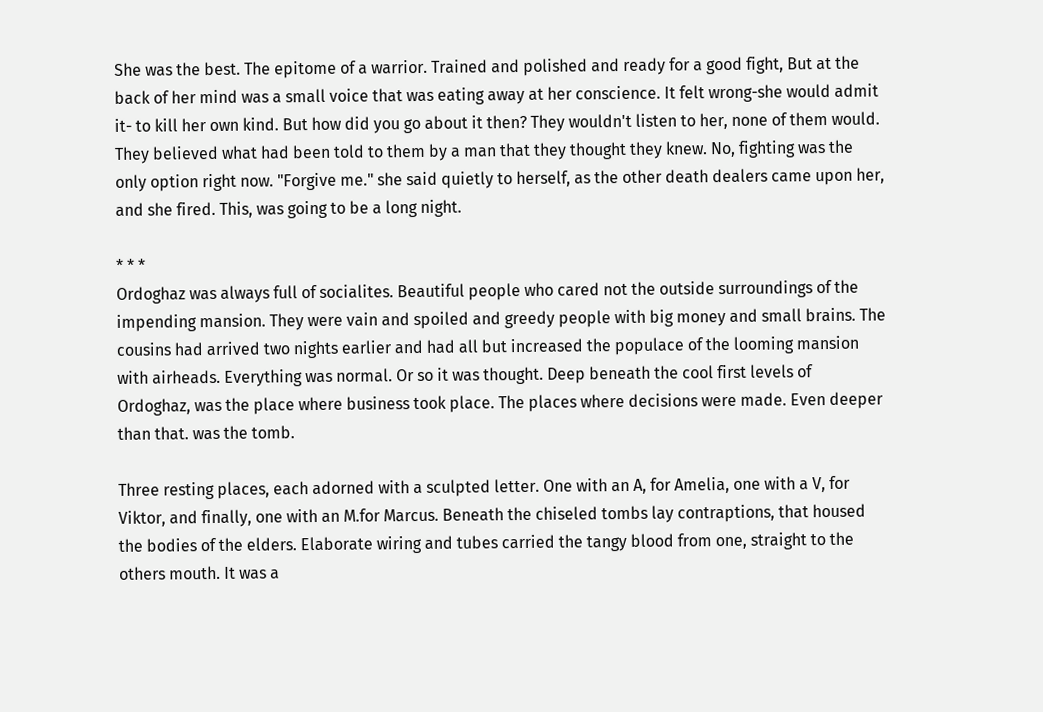She was the best. The epitome of a warrior. Trained and polished and ready for a good fight, But at the back of her mind was a small voice that was eating away at her conscience. It felt wrong-she would admit it- to kill her own kind. But how did you go about it then? They wouldn't listen to her, none of them would. They believed what had been told to them by a man that they thought they knew. No, fighting was the only option right now. "Forgive me." she said quietly to herself, as the other death dealers came upon her, and she fired. This, was going to be a long night.

* * *
Ordoghaz was always full of socialites. Beautiful people who cared not the outside surroundings of the impending mansion. They were vain and spoiled and greedy people with big money and small brains. The cousins had arrived two nights earlier and had all but increased the populace of the looming mansion with airheads. Everything was normal. Or so it was thought. Deep beneath the cool first levels of Ordoghaz, was the place where business took place. The places where decisions were made. Even deeper than that. was the tomb.

Three resting places, each adorned with a sculpted letter. One with an A, for Amelia, one with a V, for Viktor, and finally, one with an M.for Marcus. Beneath the chiseled tombs lay contraptions, that housed the bodies of the elders. Elaborate wiring and tubes carried the tangy blood from one, straight to the others mouth. It was a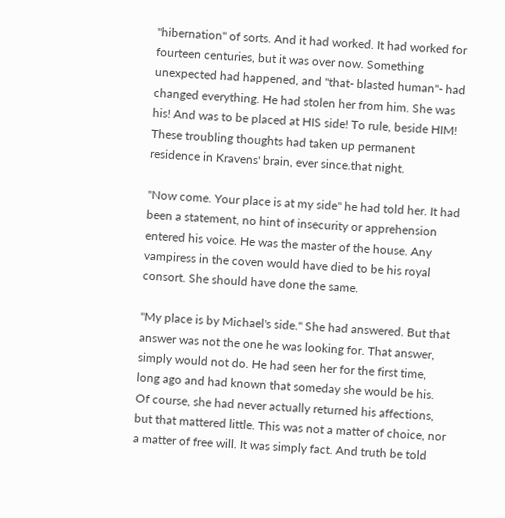"hibernation" of sorts. And it had worked. It had worked for fourteen centuries, but it was over now. Something unexpected had happened, and "that- blasted human"- had changed everything. He had stolen her from him. She was his! And was to be placed at HIS side! To rule, beside HIM! These troubling thoughts had taken up permanent residence in Kravens' brain, ever since.that night.

"Now come. Your place is at my side" he had told her. It had been a statement, no hint of insecurity or apprehension entered his voice. He was the master of the house. Any vampiress in the coven would have died to be his royal consort. She should have done the same.

"My place is by Michael's side." She had answered. But that answer was not the one he was looking for. That answer, simply would not do. He had seen her for the first time, long ago and had known that someday she would be his. Of course, she had never actually returned his affections, but that mattered little. This was not a matter of choice, nor a matter of free will. It was simply fact. And truth be told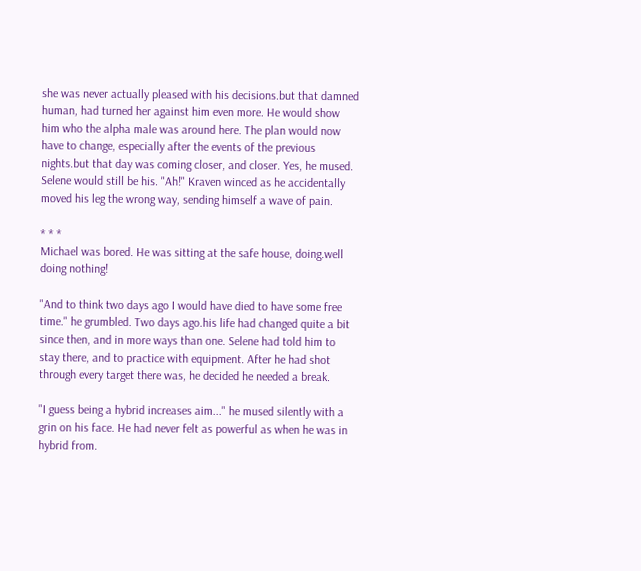she was never actually pleased with his decisions.but that damned human, had turned her against him even more. He would show him who the alpha male was around here. The plan would now have to change, especially after the events of the previous nights.but that day was coming closer, and closer. Yes, he mused. Selene would still be his. "Ah!" Kraven winced as he accidentally moved his leg the wrong way, sending himself a wave of pain.

* * *
Michael was bored. He was sitting at the safe house, doing.well doing nothing!

"And to think two days ago I would have died to have some free time." he grumbled. Two days ago.his life had changed quite a bit since then, and in more ways than one. Selene had told him to stay there, and to practice with equipment. After he had shot through every target there was, he decided he needed a break.

"I guess being a hybrid increases aim..." he mused silently with a grin on his face. He had never felt as powerful as when he was in hybrid from.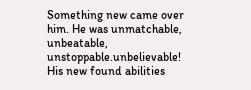Something new came over him. He was unmatchable, unbeatable, unstoppable.unbelievable! His new found abilities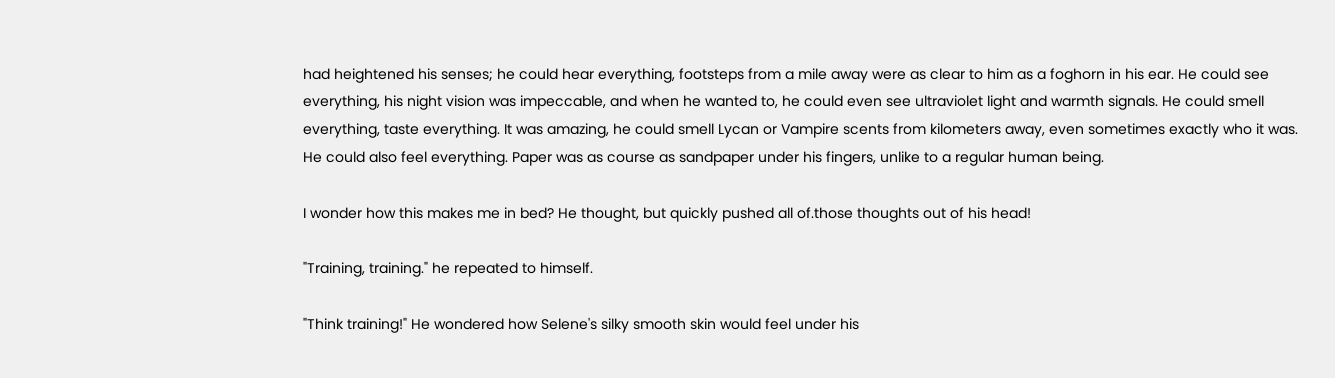had heightened his senses; he could hear everything, footsteps from a mile away were as clear to him as a foghorn in his ear. He could see everything, his night vision was impeccable, and when he wanted to, he could even see ultraviolet light and warmth signals. He could smell everything, taste everything. It was amazing, he could smell Lycan or Vampire scents from kilometers away, even sometimes exactly who it was. He could also feel everything. Paper was as course as sandpaper under his fingers, unlike to a regular human being.

I wonder how this makes me in bed? He thought, but quickly pushed all of.those thoughts out of his head!

"Training, training." he repeated to himself.

"Think training!" He wondered how Selene's silky smooth skin would feel under his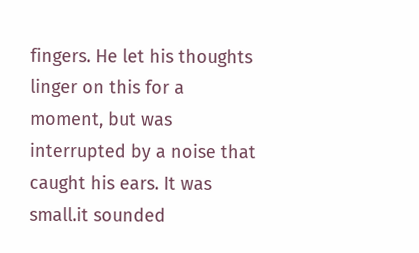fingers. He let his thoughts linger on this for a moment, but was interrupted by a noise that caught his ears. It was small.it sounded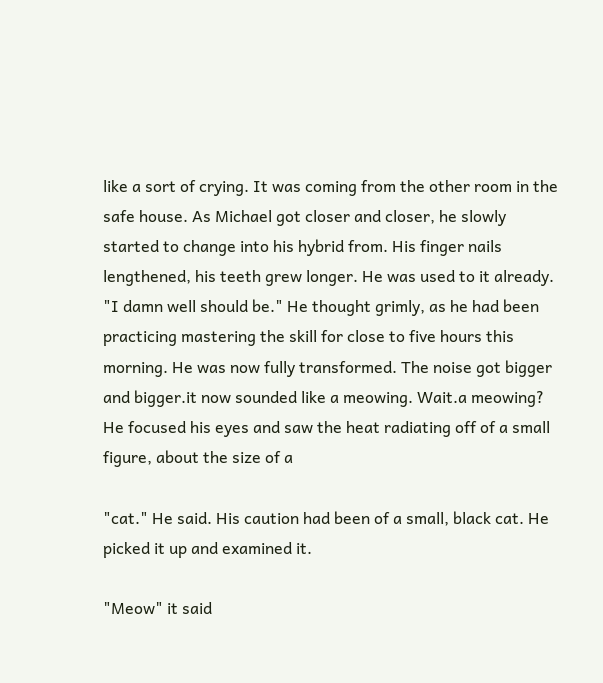like a sort of crying. It was coming from the other room in the safe house. As Michael got closer and closer, he slowly started to change into his hybrid from. His finger nails lengthened, his teeth grew longer. He was used to it already. "I damn well should be." He thought grimly, as he had been practicing mastering the skill for close to five hours this morning. He was now fully transformed. The noise got bigger and bigger.it now sounded like a meowing. Wait.a meowing? He focused his eyes and saw the heat radiating off of a small figure, about the size of a

"cat." He said. His caution had been of a small, black cat. He picked it up and examined it.

"Meow" it said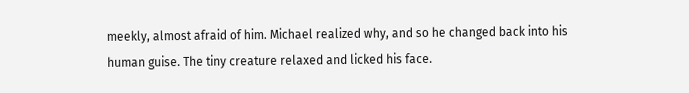meekly, almost afraid of him. Michael realized why, and so he changed back into his human guise. The tiny creature relaxed and licked his face.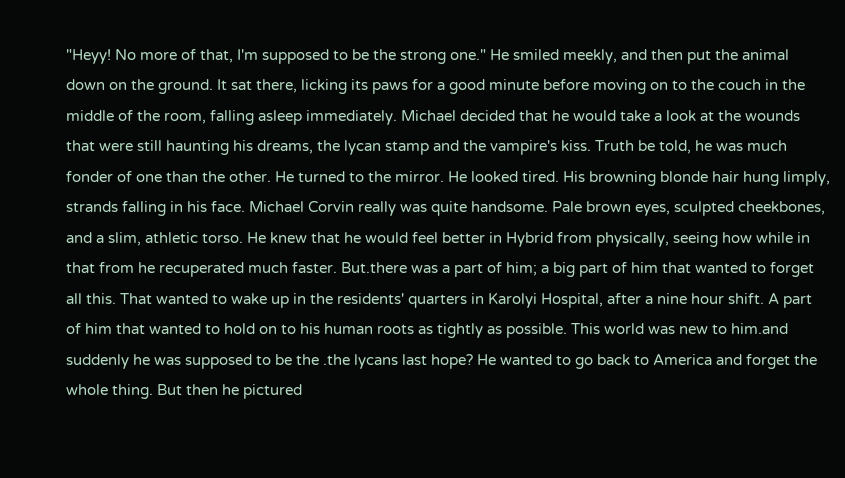"Heyy! No more of that, I'm supposed to be the strong one." He smiled meekly, and then put the animal down on the ground. It sat there, licking its paws for a good minute before moving on to the couch in the middle of the room, falling asleep immediately. Michael decided that he would take a look at the wounds that were still haunting his dreams, the lycan stamp and the vampire's kiss. Truth be told, he was much fonder of one than the other. He turned to the mirror. He looked tired. His browning blonde hair hung limply, strands falling in his face. Michael Corvin really was quite handsome. Pale brown eyes, sculpted cheekbones, and a slim, athletic torso. He knew that he would feel better in Hybrid from physically, seeing how while in that from he recuperated much faster. But.there was a part of him; a big part of him that wanted to forget all this. That wanted to wake up in the residents' quarters in Karolyi Hospital, after a nine hour shift. A part of him that wanted to hold on to his human roots as tightly as possible. This world was new to him.and suddenly he was supposed to be the .the lycans last hope? He wanted to go back to America and forget the whole thing. But then he pictured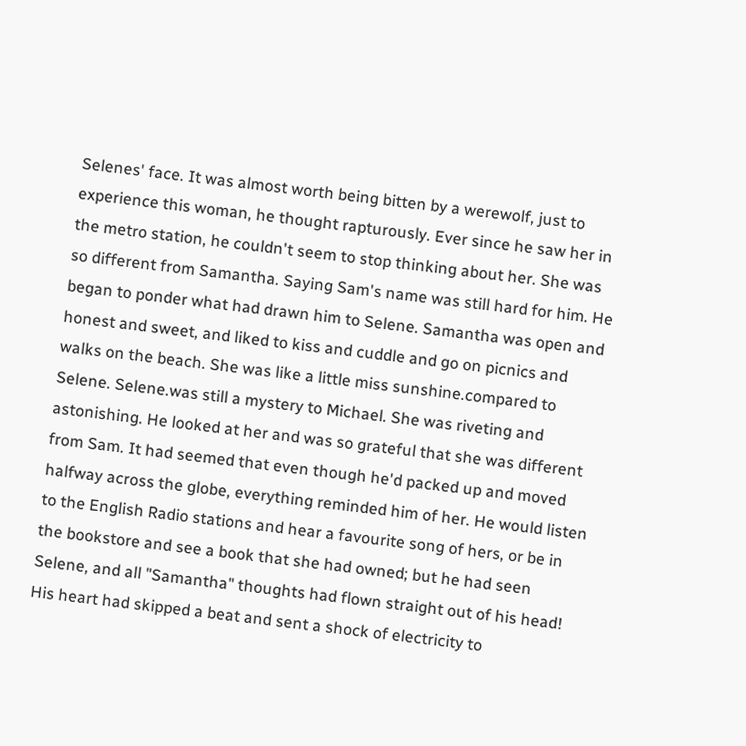Selenes' face. It was almost worth being bitten by a werewolf, just to experience this woman, he thought rapturously. Ever since he saw her in the metro station, he couldn't seem to stop thinking about her. She was so different from Samantha. Saying Sam's name was still hard for him. He began to ponder what had drawn him to Selene. Samantha was open and honest and sweet, and liked to kiss and cuddle and go on picnics and walks on the beach. She was like a little miss sunshine.compared to Selene. Selene.was still a mystery to Michael. She was riveting and astonishing. He looked at her and was so grateful that she was different from Sam. It had seemed that even though he'd packed up and moved halfway across the globe, everything reminded him of her. He would listen to the English Radio stations and hear a favourite song of hers, or be in the bookstore and see a book that she had owned; but he had seen Selene, and all "Samantha" thoughts had flown straight out of his head! His heart had skipped a beat and sent a shock of electricity to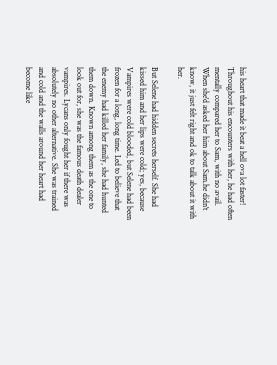his heart that made it beat a hell ova lot faster! Throughout his encounters with her, he had often mentally compared her to Sam, with no avail. When she'd asked her him about Sam.he didn't know, it just felt right and ok to talk about it with her.

But Selene had hidden secrets herself. She had kissed him and her lips were cold; yes, because Vampires were cold blooded, but Selene had been frozen for a long, long time. Led to believe that the enemy had killed her family, she had hunted them down. Known among them as the one to look out for, she was the famous death dealer vampires. Lycans only fought her if there was absolutely no other alternative. She was trained and cold and the walls around her heart had become like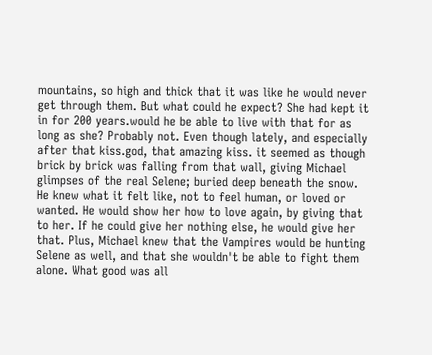mountains, so high and thick that it was like he would never get through them. But what could he expect? She had kept it in for 200 years.would he be able to live with that for as long as she? Probably not. Even though lately, and especially after that kiss.god, that amazing kiss. it seemed as though brick by brick was falling from that wall, giving Michael glimpses of the real Selene; buried deep beneath the snow. He knew what it felt like, not to feel human, or loved or wanted. He would show her how to love again, by giving that to her. If he could give her nothing else, he would give her that. Plus, Michael knew that the Vampires would be hunting Selene as well, and that she wouldn't be able to fight them alone. What good was all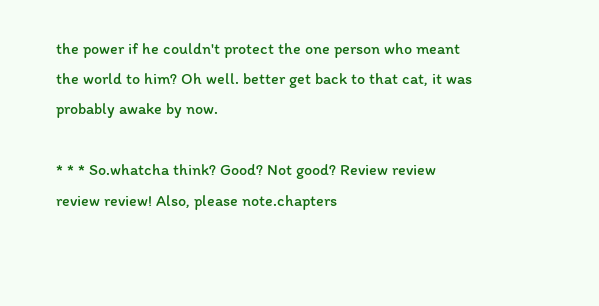the power if he couldn't protect the one person who meant the world to him? Oh well. better get back to that cat, it was probably awake by now.

* * * So.whatcha think? Good? Not good? Review review review review! Also, please note.chapters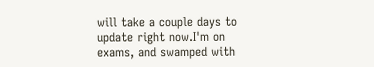will take a couple days to update right now.I'm on exams, and swamped with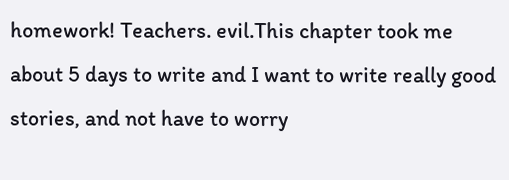homework! Teachers. evil.This chapter took me about 5 days to write and I want to write really good stories, and not have to worry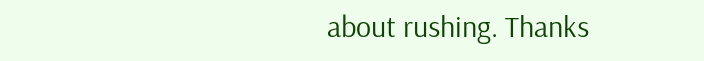about rushing. Thanks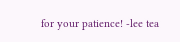for your patience! -lee tea